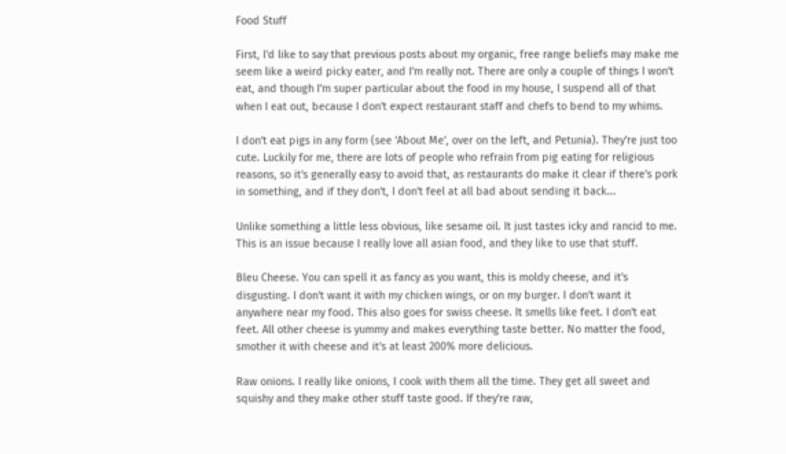Food Stuff

First, I'd like to say that previous posts about my organic, free range beliefs may make me seem like a weird picky eater, and I'm really not. There are only a couple of things I won't eat, and though I'm super particular about the food in my house, I suspend all of that when I eat out, because I don't expect restaurant staff and chefs to bend to my whims.

I don't eat pigs in any form (see 'About Me', over on the left, and Petunia). They're just too cute. Luckily for me, there are lots of people who refrain from pig eating for religious reasons, so it's generally easy to avoid that, as restaurants do make it clear if there's pork in something, and if they don't, I don't feel at all bad about sending it back...

Unlike something a little less obvious, like sesame oil. It just tastes icky and rancid to me. This is an issue because I really love all asian food, and they like to use that stuff.

Bleu Cheese. You can spell it as fancy as you want, this is moldy cheese, and it's disgusting. I don't want it with my chicken wings, or on my burger. I don't want it anywhere near my food. This also goes for swiss cheese. It smells like feet. I don't eat feet. All other cheese is yummy and makes everything taste better. No matter the food, smother it with cheese and it's at least 200% more delicious.

Raw onions. I really like onions, I cook with them all the time. They get all sweet and squishy and they make other stuff taste good. If they're raw,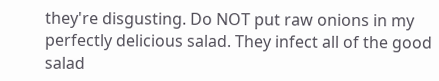they're disgusting. Do NOT put raw onions in my perfectly delicious salad. They infect all of the good salad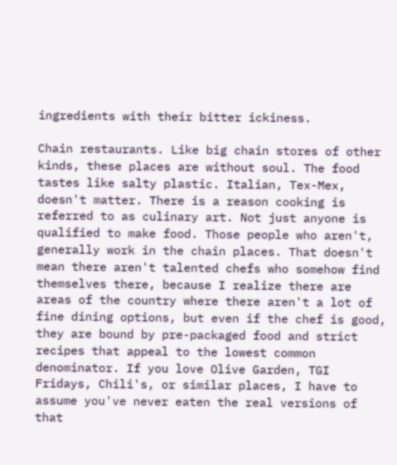ingredients with their bitter ickiness.

Chain restaurants. Like big chain stores of other kinds, these places are without soul. The food tastes like salty plastic. Italian, Tex-Mex, doesn't matter. There is a reason cooking is referred to as culinary art. Not just anyone is qualified to make food. Those people who aren't, generally work in the chain places. That doesn't mean there aren't talented chefs who somehow find themselves there, because I realize there are areas of the country where there aren't a lot of fine dining options, but even if the chef is good, they are bound by pre-packaged food and strict recipes that appeal to the lowest common denominator. If you love Olive Garden, TGI Fridays, Chili's, or similar places, I have to assume you've never eaten the real versions of that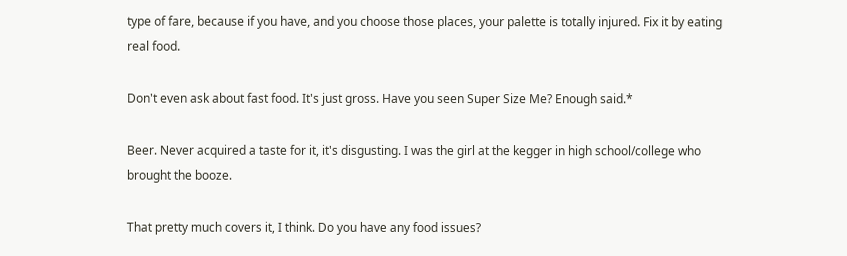type of fare, because if you have, and you choose those places, your palette is totally injured. Fix it by eating real food.

Don't even ask about fast food. It's just gross. Have you seen Super Size Me? Enough said.*

Beer. Never acquired a taste for it, it's disgusting. I was the girl at the kegger in high school/college who brought the booze.

That pretty much covers it, I think. Do you have any food issues?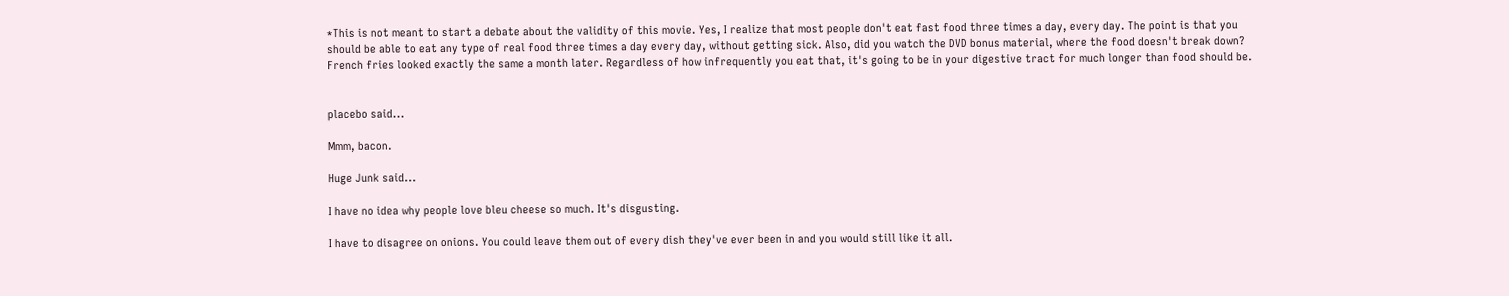*This is not meant to start a debate about the validity of this movie. Yes, I realize that most people don't eat fast food three times a day, every day. The point is that you should be able to eat any type of real food three times a day every day, without getting sick. Also, did you watch the DVD bonus material, where the food doesn't break down? French fries looked exactly the same a month later. Regardless of how infrequently you eat that, it's going to be in your digestive tract for much longer than food should be.


placebo said...

Mmm, bacon.

Huge Junk said...

I have no idea why people love bleu cheese so much. It's disgusting.

I have to disagree on onions. You could leave them out of every dish they've ever been in and you would still like it all.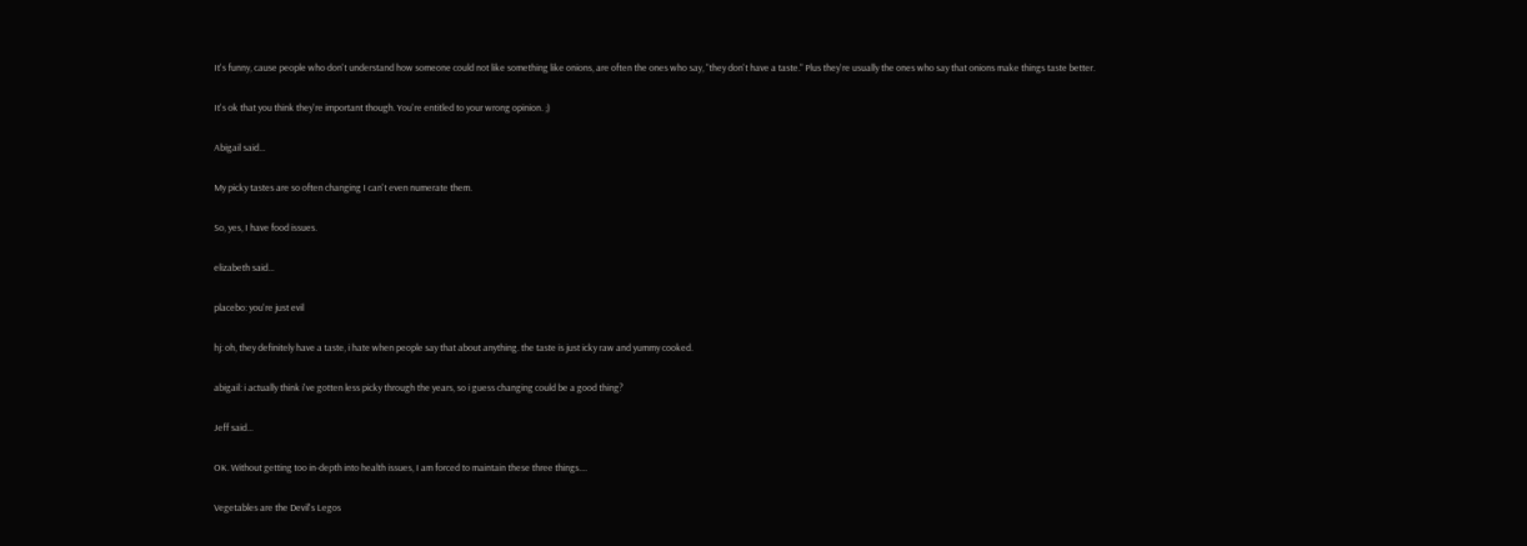It's funny, cause people who don't understand how someone could not like something like onions, are often the ones who say, "they don't have a taste." Plus they're usually the ones who say that onions make things taste better.

It's ok that you think they're important though. You're entitled to your wrong opinion. ;)

Abigail said...

My picky tastes are so often changing I can't even numerate them.

So, yes, I have food issues.

elizabeth said...

placebo: you're just evil

hj: oh, they definitely have a taste, i hate when people say that about anything. the taste is just icky raw and yummy cooked.

abigail: i actually think i've gotten less picky through the years, so i guess changing could be a good thing?

Jeff said...

OK. Without getting too in-depth into health issues, I am forced to maintain these three things....

Vegetables are the Devil's Legos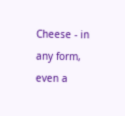Cheese - in any form, even a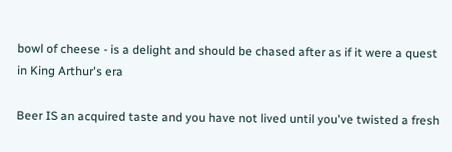bowl of cheese - is a delight and should be chased after as if it were a quest in King Arthur's era

Beer IS an acquired taste and you have not lived until you've twisted a fresh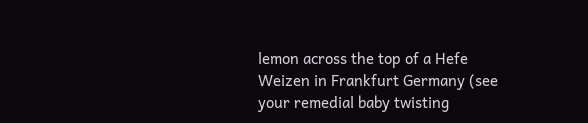lemon across the top of a Hefe Weizen in Frankfurt Germany (see your remedial baby twisting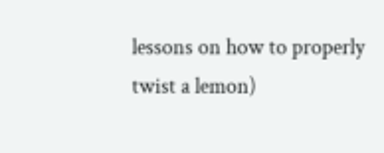lessons on how to properly twist a lemon)